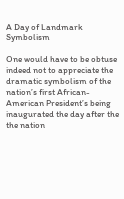A Day of Landmark Symbolism

One would have to be obtuse indeed not to appreciate the dramatic symbolism of the nation’s first African-American President’s being inaugurated the day after the the nation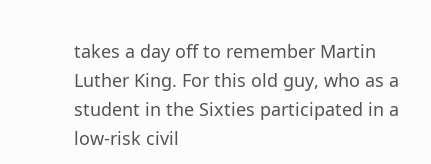takes a day off to remember Martin Luther King. For this old guy, who as a student in the Sixties participated in a low-risk civil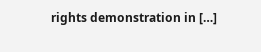rights demonstration in […]